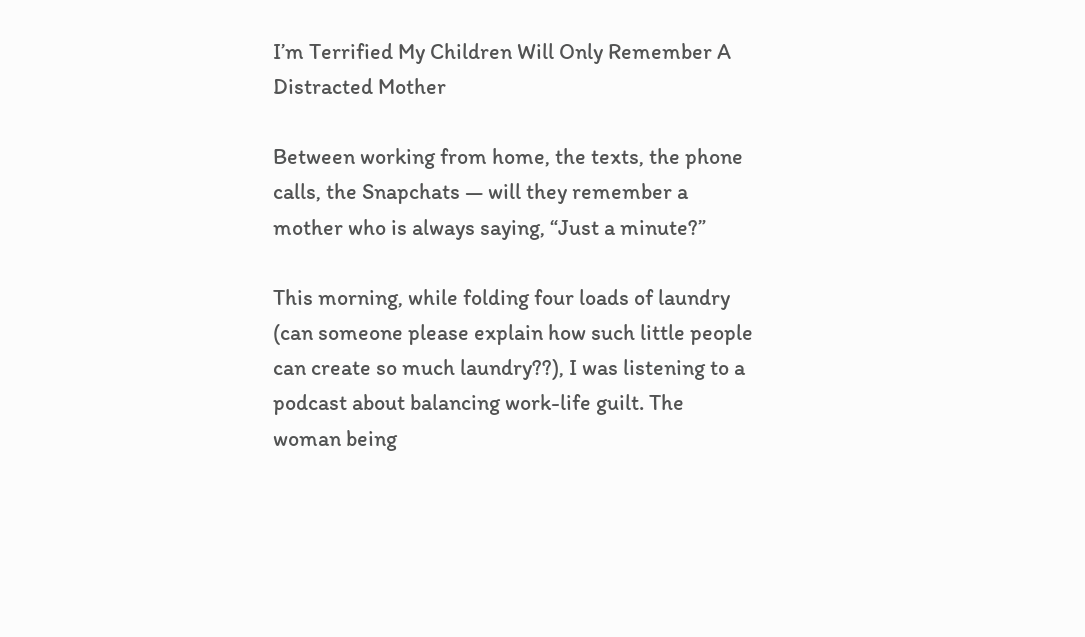I’m Terrified My Children Will Only Remember A Distracted Mother

Between working from home, the texts, the phone calls, the Snapchats — will they remember a mother who is always saying, “Just a minute?”

This morning, while folding four loads of laundry (can someone please explain how such little people can create so much laundry??), I was listening to a podcast about balancing work-life guilt. The woman being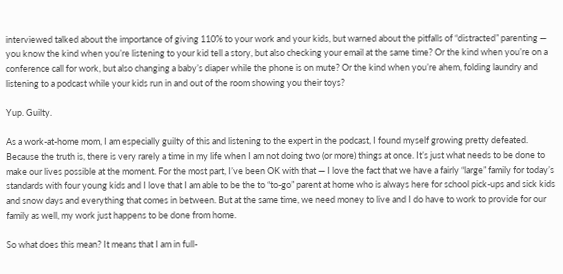interviewed talked about the importance of giving 110% to your work and your kids, but warned about the pitfalls of “distracted” parenting — you know the kind when you’re listening to your kid tell a story, but also checking your email at the same time? Or the kind when you’re on a conference call for work, but also changing a baby’s diaper while the phone is on mute? Or the kind when you’re ahem, folding laundry and listening to a podcast while your kids run in and out of the room showing you their toys?

Yup. Guilty.

As a work-at-home mom, I am especially guilty of this and listening to the expert in the podcast, I found myself growing pretty defeated. Because the truth is, there is very rarely a time in my life when I am not doing two (or more) things at once. It’s just what needs to be done to make our lives possible at the moment. For the most part, I’ve been OK with that — I love the fact that we have a fairly “large” family for today’s standards with four young kids and I love that I am able to be the to “to-go” parent at home who is always here for school pick-ups and sick kids and snow days and everything that comes in between. But at the same time, we need money to live and I do have to work to provide for our family as well, my work just happens to be done from home.

So what does this mean? It means that I am in full-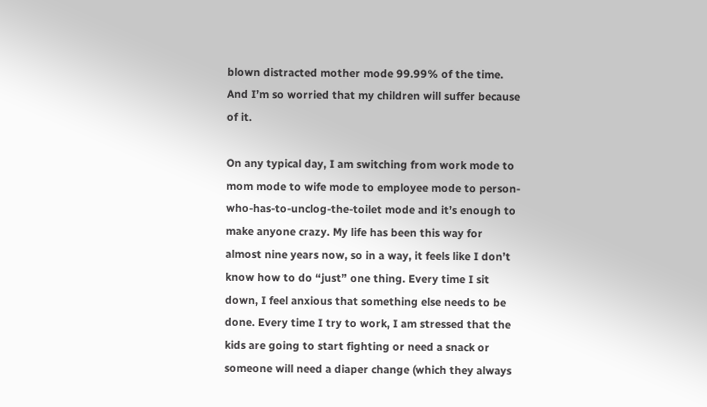blown distracted mother mode 99.99% of the time. And I’m so worried that my children will suffer because of it.

On any typical day, I am switching from work mode to mom mode to wife mode to employee mode to person-who-has-to-unclog-the-toilet mode and it’s enough to make anyone crazy. My life has been this way for almost nine years now, so in a way, it feels like I don’t know how to do “just” one thing. Every time I sit down, I feel anxious that something else needs to be done. Every time I try to work, I am stressed that the kids are going to start fighting or need a snack or someone will need a diaper change (which they always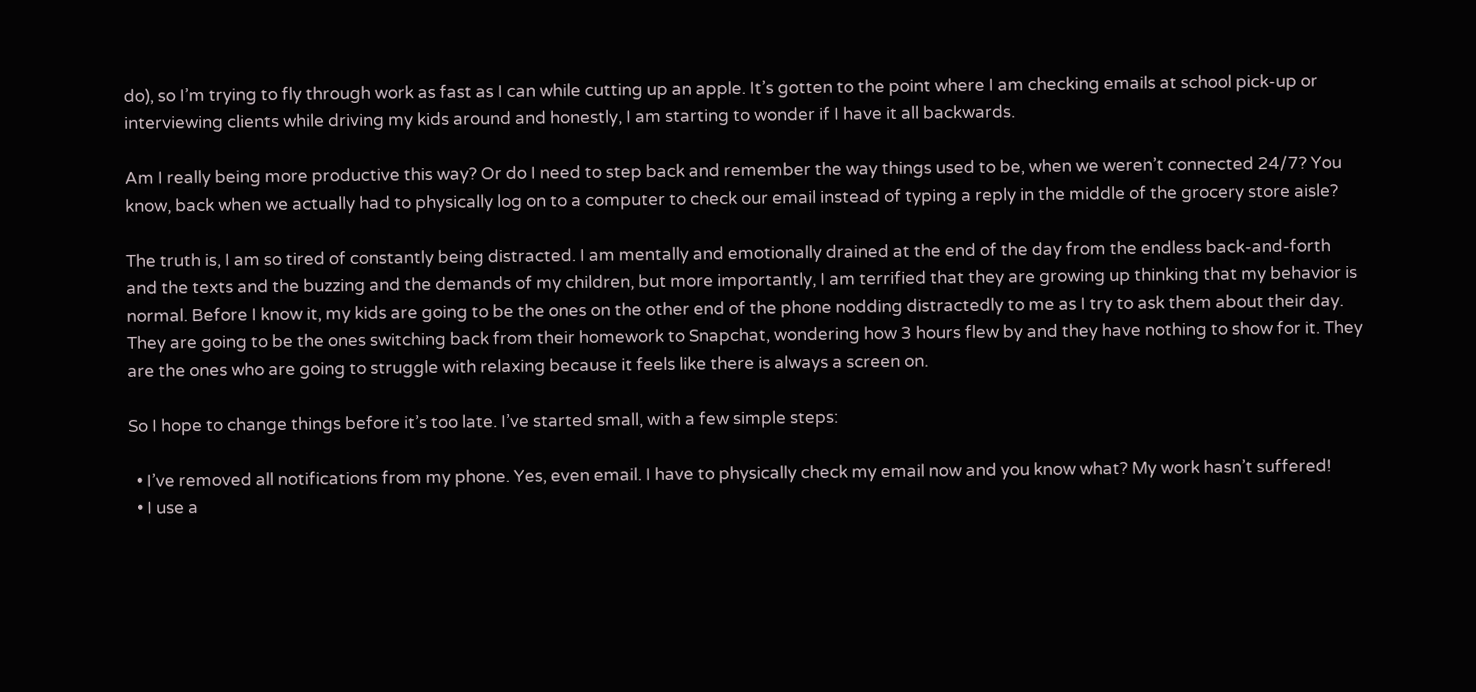do), so I’m trying to fly through work as fast as I can while cutting up an apple. It’s gotten to the point where I am checking emails at school pick-up or interviewing clients while driving my kids around and honestly, I am starting to wonder if I have it all backwards.

Am I really being more productive this way? Or do I need to step back and remember the way things used to be, when we weren’t connected 24/7? You know, back when we actually had to physically log on to a computer to check our email instead of typing a reply in the middle of the grocery store aisle?

The truth is, I am so tired of constantly being distracted. I am mentally and emotionally drained at the end of the day from the endless back-and-forth and the texts and the buzzing and the demands of my children, but more importantly, I am terrified that they are growing up thinking that my behavior is normal. Before I know it, my kids are going to be the ones on the other end of the phone nodding distractedly to me as I try to ask them about their day. They are going to be the ones switching back from their homework to Snapchat, wondering how 3 hours flew by and they have nothing to show for it. They are the ones who are going to struggle with relaxing because it feels like there is always a screen on.

So I hope to change things before it’s too late. I’ve started small, with a few simple steps:

  • I’ve removed all notifications from my phone. Yes, even email. I have to physically check my email now and you know what? My work hasn’t suffered!
  • I use a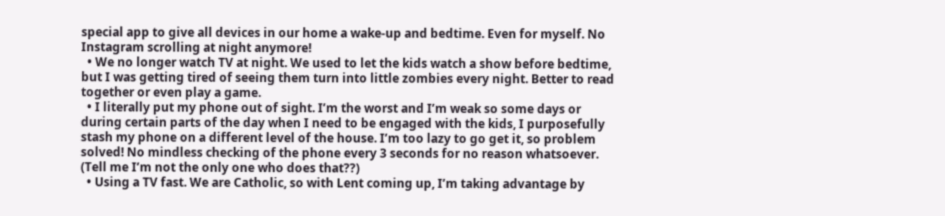special app to give all devices in our home a wake-up and bedtime. Even for myself. No Instagram scrolling at night anymore!
  • We no longer watch TV at night. We used to let the kids watch a show before bedtime, but I was getting tired of seeing them turn into little zombies every night. Better to read together or even play a game.
  • I literally put my phone out of sight. I’m the worst and I’m weak so some days or during certain parts of the day when I need to be engaged with the kids, I purposefully stash my phone on a different level of the house. I’m too lazy to go get it, so problem solved! No mindless checking of the phone every 3 seconds for no reason whatsoever. (Tell me I’m not the only one who does that??)
  • Using a TV fast. We are Catholic, so with Lent coming up, I’m taking advantage by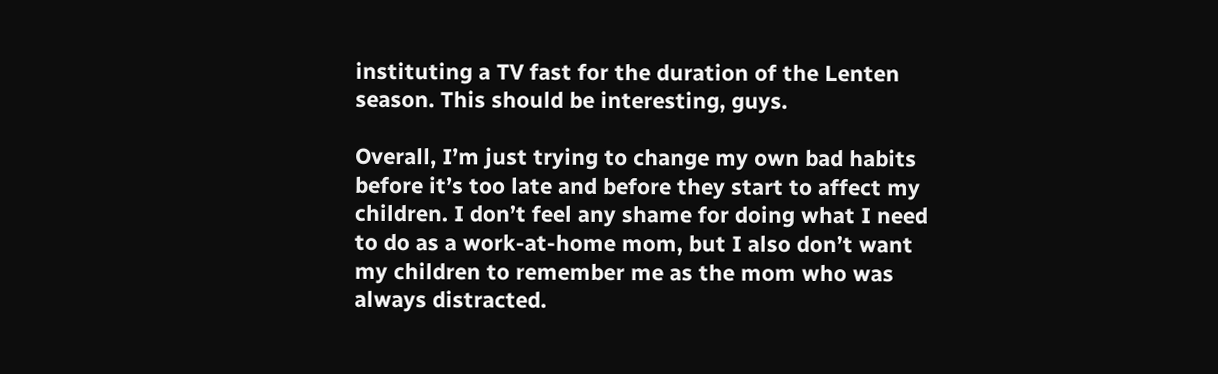instituting a TV fast for the duration of the Lenten season. This should be interesting, guys.

Overall, I’m just trying to change my own bad habits before it’s too late and before they start to affect my children. I don’t feel any shame for doing what I need to do as a work-at-home mom, but I also don’t want my children to remember me as the mom who was always distracted.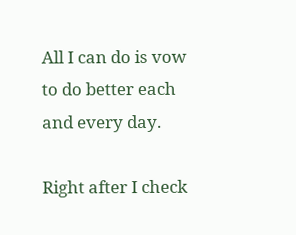All I can do is vow to do better each and every day.

Right after I check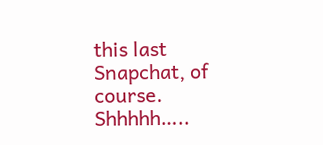this last Snapchat, of course. Shhhhh…..